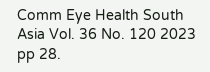Comm Eye Health South Asia Vol. 36 No. 120 2023 pp 28.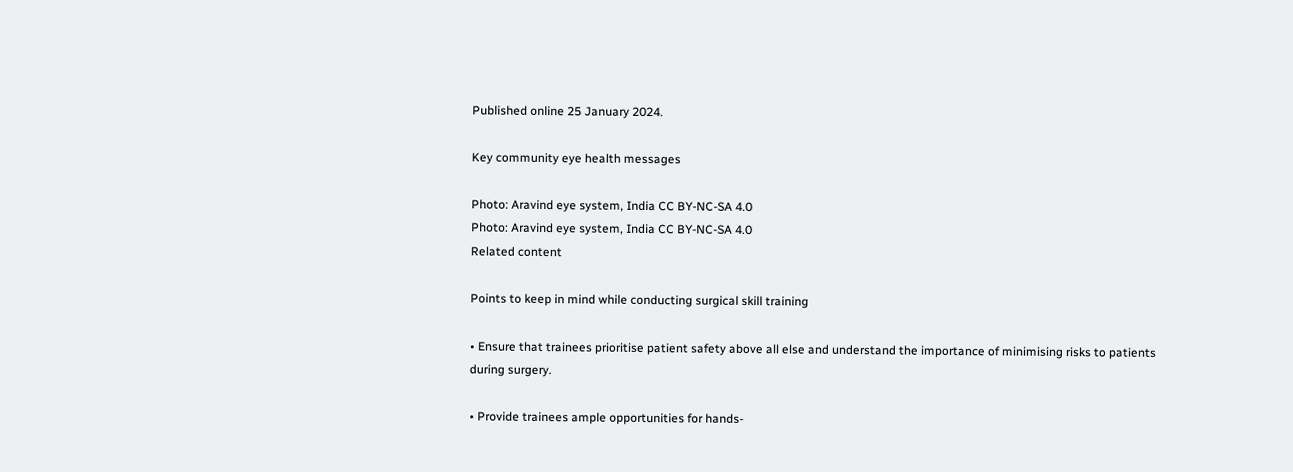Published online 25 January 2024.

Key community eye health messages

Photo: Aravind eye system, India CC BY-NC-SA 4.0
Photo: Aravind eye system, India CC BY-NC-SA 4.0
Related content

Points to keep in mind while conducting surgical skill training

• Ensure that trainees prioritise patient safety above all else and understand the importance of minimising risks to patients during surgery.

• Provide trainees ample opportunities for hands-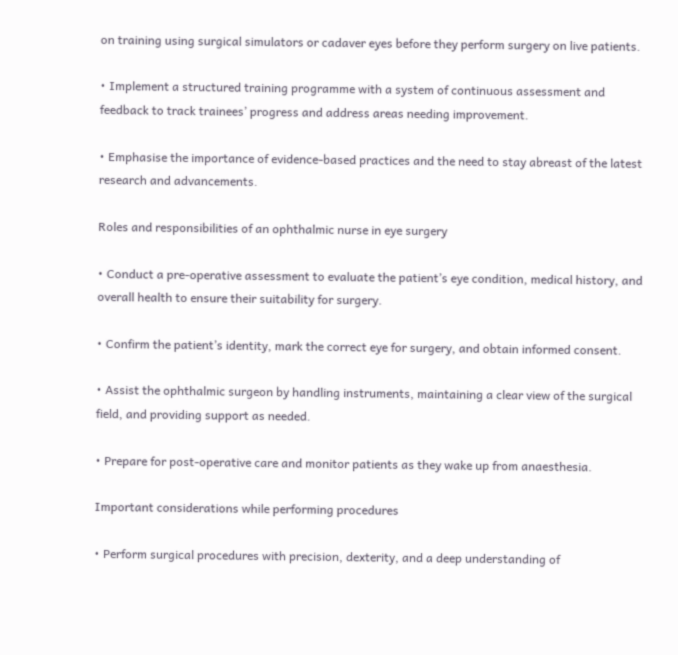on training using surgical simulators or cadaver eyes before they perform surgery on live patients.

• Implement a structured training programme with a system of continuous assessment and feedback to track trainees’ progress and address areas needing improvement.

• Emphasise the importance of evidence-based practices and the need to stay abreast of the latest research and advancements.

Roles and responsibilities of an ophthalmic nurse in eye surgery

• Conduct a pre-operative assessment to evaluate the patient’s eye condition, medical history, and overall health to ensure their suitability for surgery.

• Confirm the patient’s identity, mark the correct eye for surgery, and obtain informed consent.

• Assist the ophthalmic surgeon by handling instruments, maintaining a clear view of the surgical field, and providing support as needed.

• Prepare for post-operative care and monitor patients as they wake up from anaesthesia.

Important considerations while performing procedures

• Perform surgical procedures with precision, dexterity, and a deep understanding of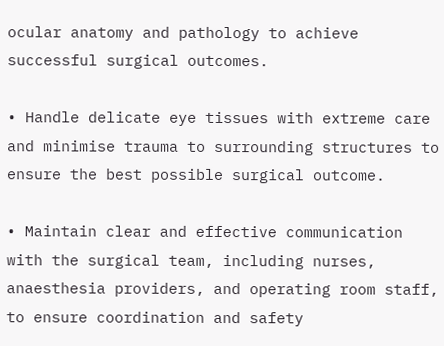ocular anatomy and pathology to achieve successful surgical outcomes.

• Handle delicate eye tissues with extreme care and minimise trauma to surrounding structures to ensure the best possible surgical outcome.

• Maintain clear and effective communication with the surgical team, including nurses, anaesthesia providers, and operating room staff, to ensure coordination and safety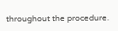throughout the procedure.